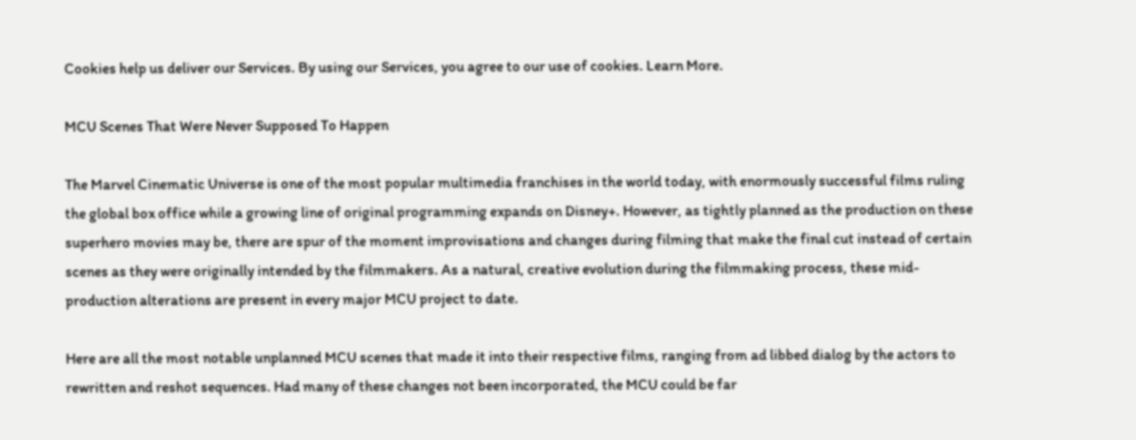Cookies help us deliver our Services. By using our Services, you agree to our use of cookies. Learn More.

MCU Scenes That Were Never Supposed To Happen

The Marvel Cinematic Universe is one of the most popular multimedia franchises in the world today, with enormously successful films ruling the global box office while a growing line of original programming expands on Disney+. However, as tightly planned as the production on these superhero movies may be, there are spur of the moment improvisations and changes during filming that make the final cut instead of certain scenes as they were originally intended by the filmmakers. As a natural, creative evolution during the filmmaking process, these mid-production alterations are present in every major MCU project to date.

Here are all the most notable unplanned MCU scenes that made it into their respective films, ranging from ad libbed dialog by the actors to rewritten and reshot sequences. Had many of these changes not been incorporated, the MCU could be far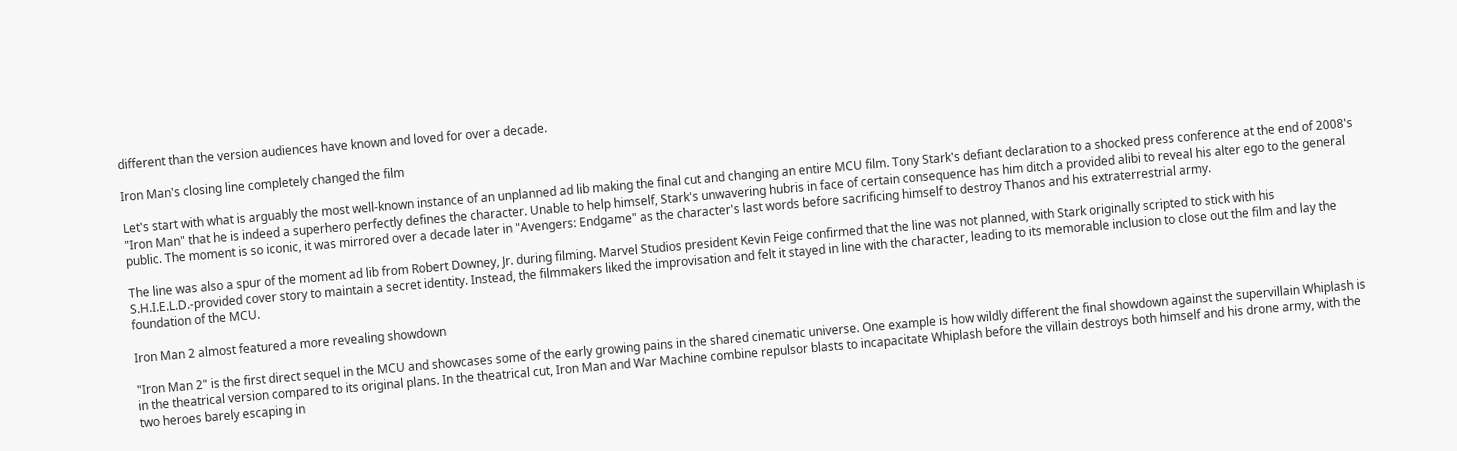different than the version audiences have known and loved for over a decade.

Iron Man's closing line completely changed the film

Let's start with what is arguably the most well-known instance of an unplanned ad lib making the final cut and changing an entire MCU film. Tony Stark's defiant declaration to a shocked press conference at the end of 2008's "Iron Man" that he is indeed a superhero perfectly defines the character. Unable to help himself, Stark's unwavering hubris in face of certain consequence has him ditch a provided alibi to reveal his alter ego to the general public. The moment is so iconic, it was mirrored over a decade later in "Avengers: Endgame" as the character's last words before sacrificing himself to destroy Thanos and his extraterrestrial army.

The line was also a spur of the moment ad lib from Robert Downey, Jr. during filming. Marvel Studios president Kevin Feige confirmed that the line was not planned, with Stark originally scripted to stick with his S.H.I.E.L.D.-provided cover story to maintain a secret identity. Instead, the filmmakers liked the improvisation and felt it stayed in line with the character, leading to its memorable inclusion to close out the film and lay the foundation of the MCU.

Iron Man 2 almost featured a more revealing showdown

"Iron Man 2" is the first direct sequel in the MCU and showcases some of the early growing pains in the shared cinematic universe. One example is how wildly different the final showdown against the supervillain Whiplash is in the theatrical version compared to its original plans. In the theatrical cut, Iron Man and War Machine combine repulsor blasts to incapacitate Whiplash before the villain destroys both himself and his drone army, with the two heroes barely escaping in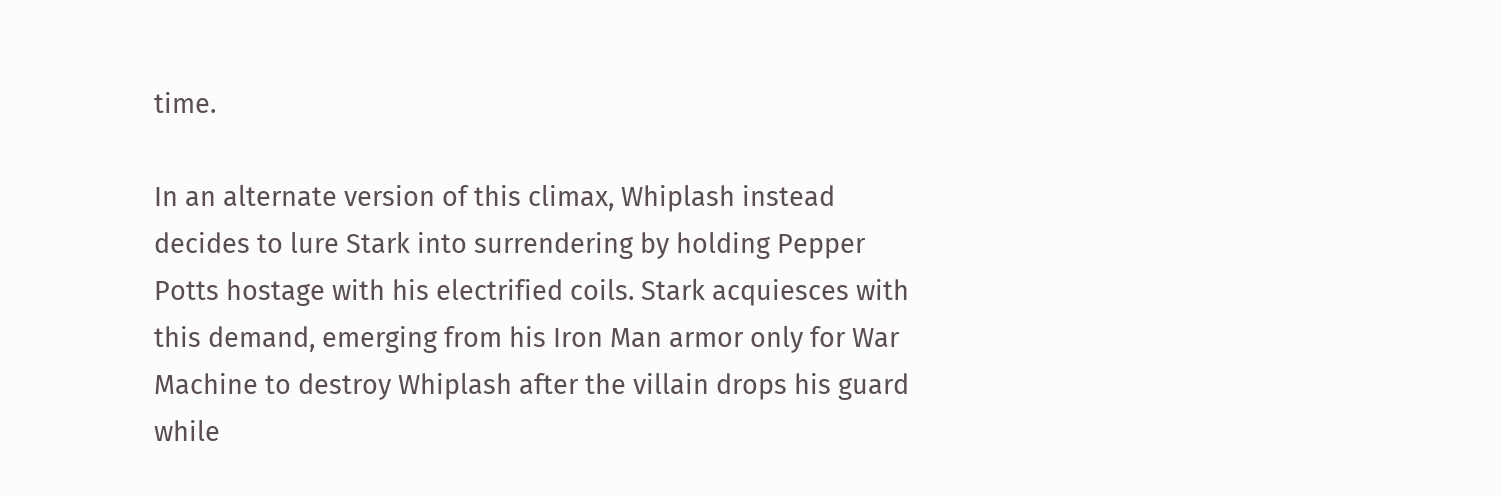time.

In an alternate version of this climax, Whiplash instead decides to lure Stark into surrendering by holding Pepper Potts hostage with his electrified coils. Stark acquiesces with this demand, emerging from his Iron Man armor only for War Machine to destroy Whiplash after the villain drops his guard while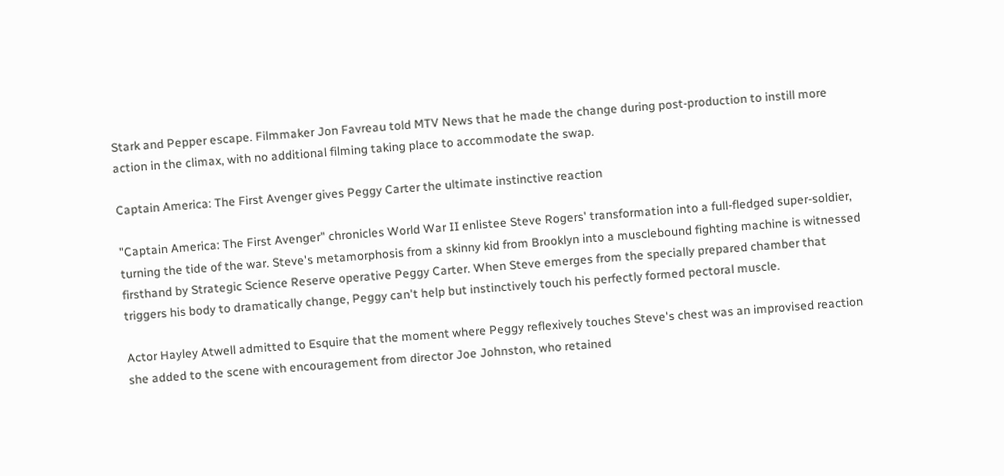Stark and Pepper escape. Filmmaker Jon Favreau told MTV News that he made the change during post-production to instill more action in the climax, with no additional filming taking place to accommodate the swap.

Captain America: The First Avenger gives Peggy Carter the ultimate instinctive reaction

"Captain America: The First Avenger" chronicles World War II enlistee Steve Rogers' transformation into a full-fledged super-soldier, turning the tide of the war. Steve's metamorphosis from a skinny kid from Brooklyn into a musclebound fighting machine is witnessed firsthand by Strategic Science Reserve operative Peggy Carter. When Steve emerges from the specially prepared chamber that triggers his body to dramatically change, Peggy can't help but instinctively touch his perfectly formed pectoral muscle.

Actor Hayley Atwell admitted to Esquire that the moment where Peggy reflexively touches Steve's chest was an improvised reaction she added to the scene with encouragement from director Joe Johnston, who retained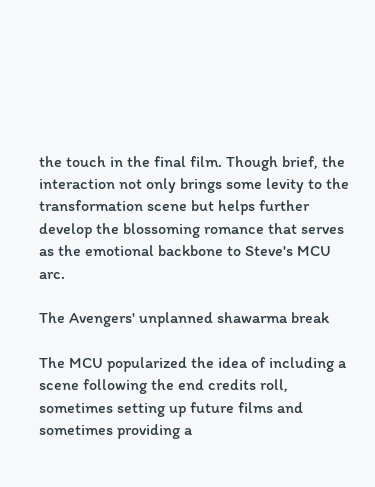the touch in the final film. Though brief, the interaction not only brings some levity to the transformation scene but helps further develop the blossoming romance that serves as the emotional backbone to Steve's MCU arc.

The Avengers' unplanned shawarma break

The MCU popularized the idea of including a scene following the end credits roll, sometimes setting up future films and sometimes providing a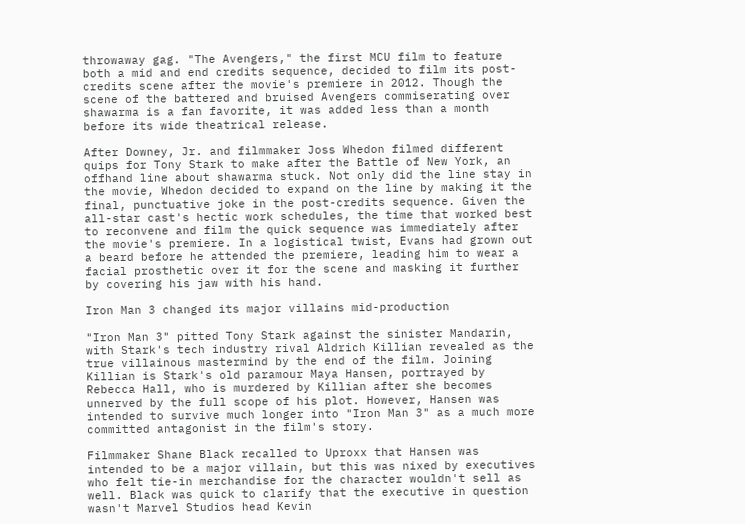throwaway gag. "The Avengers," the first MCU film to feature both a mid and end credits sequence, decided to film its post-credits scene after the movie's premiere in 2012. Though the scene of the battered and bruised Avengers commiserating over shawarma is a fan favorite, it was added less than a month before its wide theatrical release.

After Downey, Jr. and filmmaker Joss Whedon filmed different quips for Tony Stark to make after the Battle of New York, an offhand line about shawarma stuck. Not only did the line stay in the movie, Whedon decided to expand on the line by making it the final, punctuative joke in the post-credits sequence. Given the all-star cast's hectic work schedules, the time that worked best to reconvene and film the quick sequence was immediately after the movie's premiere. In a logistical twist, Evans had grown out a beard before he attended the premiere, leading him to wear a facial prosthetic over it for the scene and masking it further by covering his jaw with his hand.

Iron Man 3 changed its major villains mid-production

"Iron Man 3" pitted Tony Stark against the sinister Mandarin, with Stark's tech industry rival Aldrich Killian revealed as the true villainous mastermind by the end of the film. Joining Killian is Stark's old paramour Maya Hansen, portrayed by Rebecca Hall, who is murdered by Killian after she becomes unnerved by the full scope of his plot. However, Hansen was intended to survive much longer into "Iron Man 3" as a much more committed antagonist in the film's story.

Filmmaker Shane Black recalled to Uproxx that Hansen was intended to be a major villain, but this was nixed by executives who felt tie-in merchandise for the character wouldn't sell as well. Black was quick to clarify that the executive in question wasn't Marvel Studios head Kevin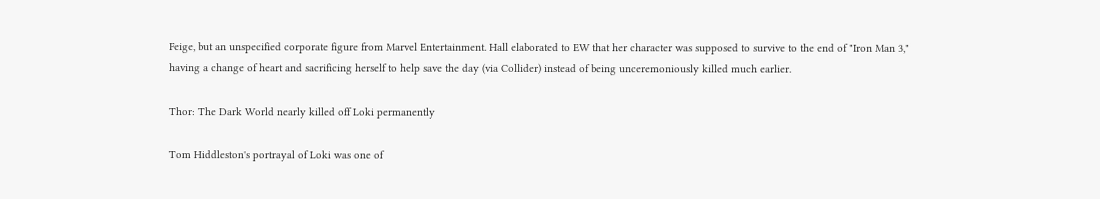Feige, but an unspecified corporate figure from Marvel Entertainment. Hall elaborated to EW that her character was supposed to survive to the end of "Iron Man 3," having a change of heart and sacrificing herself to help save the day (via Collider) instead of being unceremoniously killed much earlier.

Thor: The Dark World nearly killed off Loki permanently

Tom Hiddleston's portrayal of Loki was one of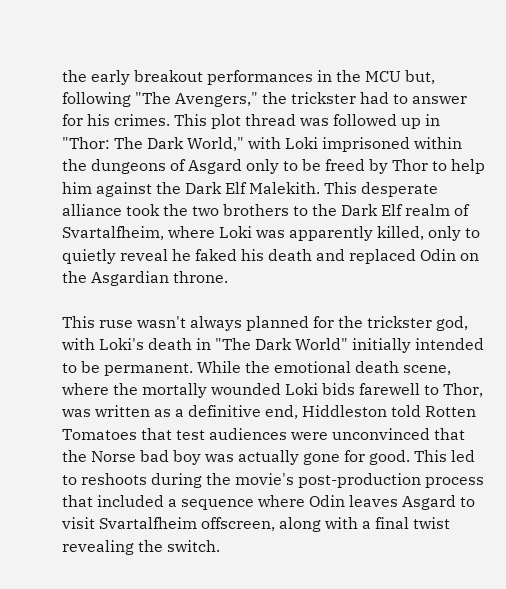the early breakout performances in the MCU but, following "The Avengers," the trickster had to answer for his crimes. This plot thread was followed up in "Thor: The Dark World," with Loki imprisoned within the dungeons of Asgard only to be freed by Thor to help him against the Dark Elf Malekith. This desperate alliance took the two brothers to the Dark Elf realm of Svartalfheim, where Loki was apparently killed, only to quietly reveal he faked his death and replaced Odin on the Asgardian throne.

This ruse wasn't always planned for the trickster god, with Loki's death in "The Dark World" initially intended to be permanent. While the emotional death scene, where the mortally wounded Loki bids farewell to Thor, was written as a definitive end, Hiddleston told Rotten Tomatoes that test audiences were unconvinced that the Norse bad boy was actually gone for good. This led to reshoots during the movie's post-production process that included a sequence where Odin leaves Asgard to visit Svartalfheim offscreen, along with a final twist revealing the switch.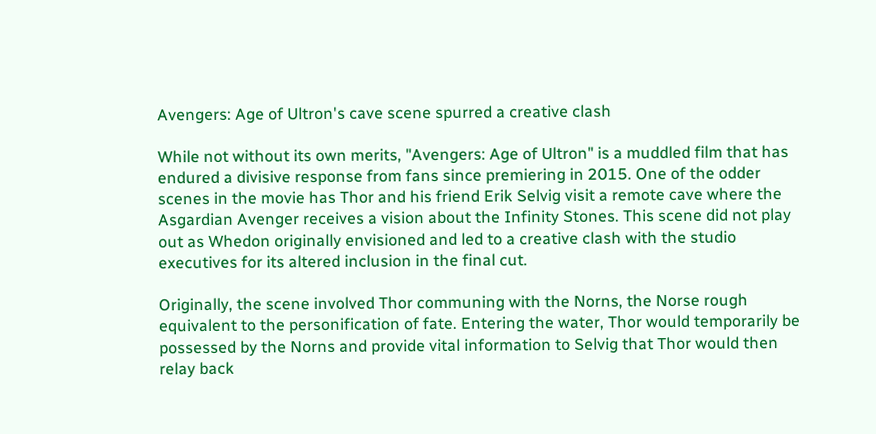Avengers: Age of Ultron's cave scene spurred a creative clash

While not without its own merits, "Avengers: Age of Ultron" is a muddled film that has endured a divisive response from fans since premiering in 2015. One of the odder scenes in the movie has Thor and his friend Erik Selvig visit a remote cave where the Asgardian Avenger receives a vision about the Infinity Stones. This scene did not play out as Whedon originally envisioned and led to a creative clash with the studio executives for its altered inclusion in the final cut.

Originally, the scene involved Thor communing with the Norns, the Norse rough equivalent to the personification of fate. Entering the water, Thor would temporarily be possessed by the Norns and provide vital information to Selvig that Thor would then relay back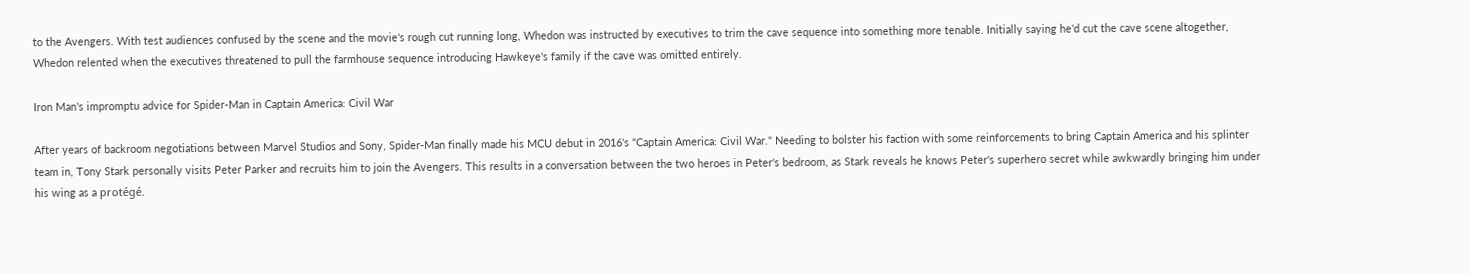to the Avengers. With test audiences confused by the scene and the movie's rough cut running long, Whedon was instructed by executives to trim the cave sequence into something more tenable. Initially saying he'd cut the cave scene altogether, Whedon relented when the executives threatened to pull the farmhouse sequence introducing Hawkeye's family if the cave was omitted entirely.

Iron Man's impromptu advice for Spider-Man in Captain America: Civil War

After years of backroom negotiations between Marvel Studios and Sony, Spider-Man finally made his MCU debut in 2016's "Captain America: Civil War." Needing to bolster his faction with some reinforcements to bring Captain America and his splinter team in, Tony Stark personally visits Peter Parker and recruits him to join the Avengers. This results in a conversation between the two heroes in Peter's bedroom, as Stark reveals he knows Peter's superhero secret while awkwardly bringing him under his wing as a protégé.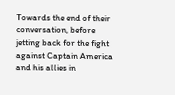Towards the end of their conversation, before jetting back for the fight against Captain America and his allies in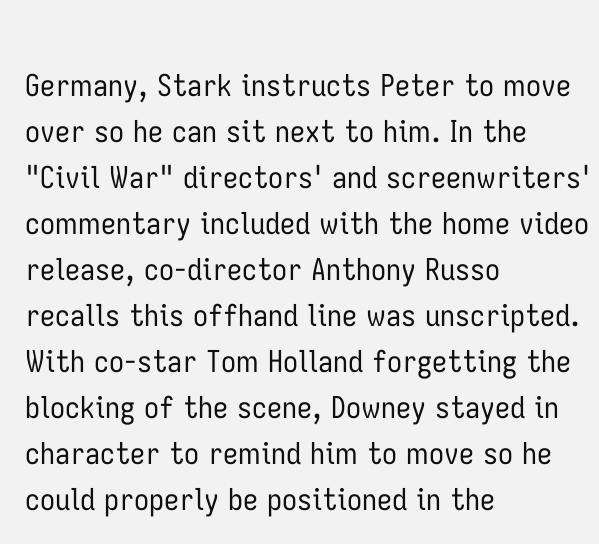Germany, Stark instructs Peter to move over so he can sit next to him. In the "Civil War" directors' and screenwriters' commentary included with the home video release, co-director Anthony Russo recalls this offhand line was unscripted. With co-star Tom Holland forgetting the blocking of the scene, Downey stayed in character to remind him to move so he could properly be positioned in the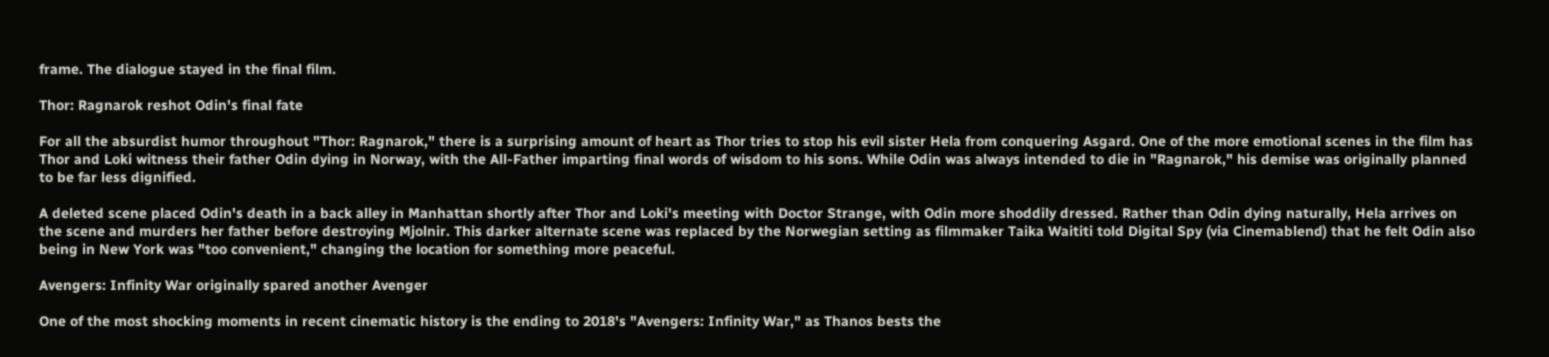frame. The dialogue stayed in the final film.

Thor: Ragnarok reshot Odin's final fate

For all the absurdist humor throughout "Thor: Ragnarok," there is a surprising amount of heart as Thor tries to stop his evil sister Hela from conquering Asgard. One of the more emotional scenes in the film has Thor and Loki witness their father Odin dying in Norway, with the All-Father imparting final words of wisdom to his sons. While Odin was always intended to die in "Ragnarok," his demise was originally planned to be far less dignified.

A deleted scene placed Odin's death in a back alley in Manhattan shortly after Thor and Loki's meeting with Doctor Strange, with Odin more shoddily dressed. Rather than Odin dying naturally, Hela arrives on the scene and murders her father before destroying Mjolnir. This darker alternate scene was replaced by the Norwegian setting as filmmaker Taika Waititi told Digital Spy (via Cinemablend) that he felt Odin also being in New York was "too convenient," changing the location for something more peaceful.

Avengers: Infinity War originally spared another Avenger

One of the most shocking moments in recent cinematic history is the ending to 2018's "Avengers: Infinity War," as Thanos bests the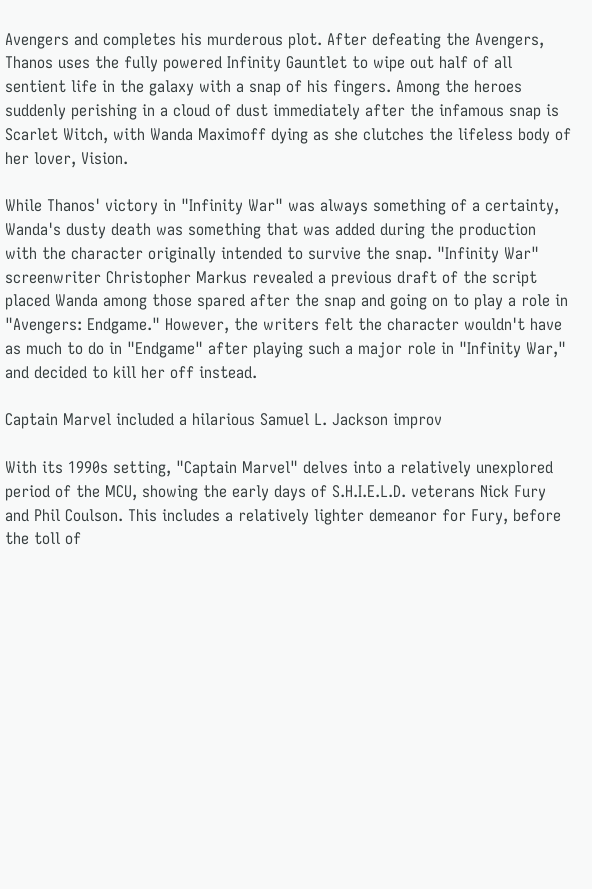Avengers and completes his murderous plot. After defeating the Avengers, Thanos uses the fully powered Infinity Gauntlet to wipe out half of all sentient life in the galaxy with a snap of his fingers. Among the heroes suddenly perishing in a cloud of dust immediately after the infamous snap is Scarlet Witch, with Wanda Maximoff dying as she clutches the lifeless body of her lover, Vision.

While Thanos' victory in "Infinity War" was always something of a certainty, Wanda's dusty death was something that was added during the production with the character originally intended to survive the snap. "Infinity War" screenwriter Christopher Markus revealed a previous draft of the script placed Wanda among those spared after the snap and going on to play a role in "Avengers: Endgame." However, the writers felt the character wouldn't have as much to do in "Endgame" after playing such a major role in "Infinity War," and decided to kill her off instead.

Captain Marvel included a hilarious Samuel L. Jackson improv

With its 1990s setting, "Captain Marvel" delves into a relatively unexplored period of the MCU, showing the early days of S.H.I.E.L.D. veterans Nick Fury and Phil Coulson. This includes a relatively lighter demeanor for Fury, before the toll of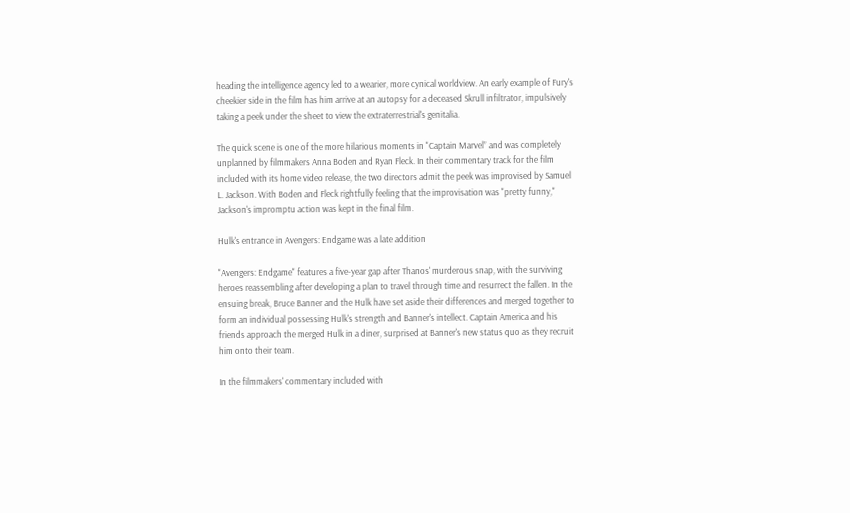heading the intelligence agency led to a wearier, more cynical worldview. An early example of Fury's cheekier side in the film has him arrive at an autopsy for a deceased Skrull infiltrator, impulsively taking a peek under the sheet to view the extraterrestrial's genitalia.

The quick scene is one of the more hilarious moments in "Captain Marvel” and was completely unplanned by filmmakers Anna Boden and Ryan Fleck. In their commentary track for the film included with its home video release, the two directors admit the peek was improvised by Samuel L. Jackson. With Boden and Fleck rightfully feeling that the improvisation was "pretty funny," Jackson's impromptu action was kept in the final film.

Hulk's entrance in Avengers: Endgame was a late addition

"Avengers: Endgame" features a five-year gap after Thanos' murderous snap, with the surviving heroes reassembling after developing a plan to travel through time and resurrect the fallen. In the ensuing break, Bruce Banner and the Hulk have set aside their differences and merged together to form an individual possessing Hulk's strength and Banner's intellect. Captain America and his friends approach the merged Hulk in a diner, surprised at Banner's new status quo as they recruit him onto their team.

In the filmmakers' commentary included with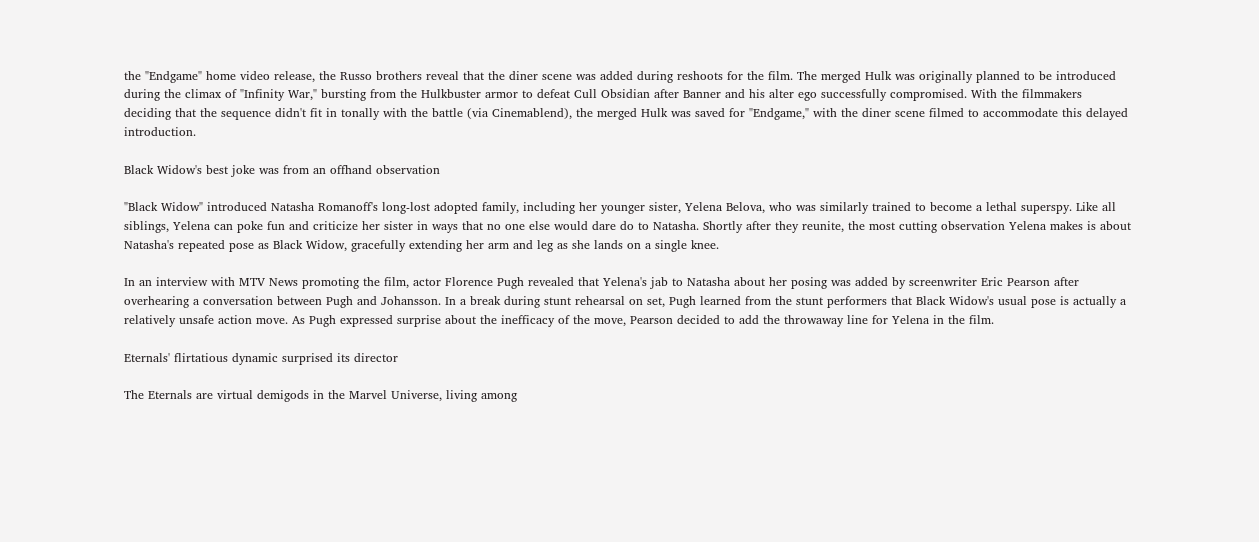the "Endgame" home video release, the Russo brothers reveal that the diner scene was added during reshoots for the film. The merged Hulk was originally planned to be introduced during the climax of "Infinity War," bursting from the Hulkbuster armor to defeat Cull Obsidian after Banner and his alter ego successfully compromised. With the filmmakers deciding that the sequence didn't fit in tonally with the battle (via Cinemablend), the merged Hulk was saved for "Endgame," with the diner scene filmed to accommodate this delayed introduction.

Black Widow's best joke was from an offhand observation

"Black Widow" introduced Natasha Romanoff's long-lost adopted family, including her younger sister, Yelena Belova, who was similarly trained to become a lethal superspy. Like all siblings, Yelena can poke fun and criticize her sister in ways that no one else would dare do to Natasha. Shortly after they reunite, the most cutting observation Yelena makes is about Natasha's repeated pose as Black Widow, gracefully extending her arm and leg as she lands on a single knee.

In an interview with MTV News promoting the film, actor Florence Pugh revealed that Yelena's jab to Natasha about her posing was added by screenwriter Eric Pearson after overhearing a conversation between Pugh and Johansson. In a break during stunt rehearsal on set, Pugh learned from the stunt performers that Black Widow's usual pose is actually a relatively unsafe action move. As Pugh expressed surprise about the inefficacy of the move, Pearson decided to add the throwaway line for Yelena in the film.

Eternals' flirtatious dynamic surprised its director

The Eternals are virtual demigods in the Marvel Universe, living among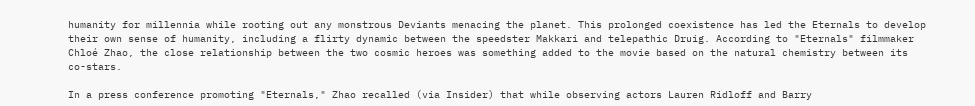humanity for millennia while rooting out any monstrous Deviants menacing the planet. This prolonged coexistence has led the Eternals to develop their own sense of humanity, including a flirty dynamic between the speedster Makkari and telepathic Druig. According to "Eternals" filmmaker Chloé Zhao, the close relationship between the two cosmic heroes was something added to the movie based on the natural chemistry between its co-stars.

In a press conference promoting "Eternals," Zhao recalled (via Insider) that while observing actors Lauren Ridloff and Barry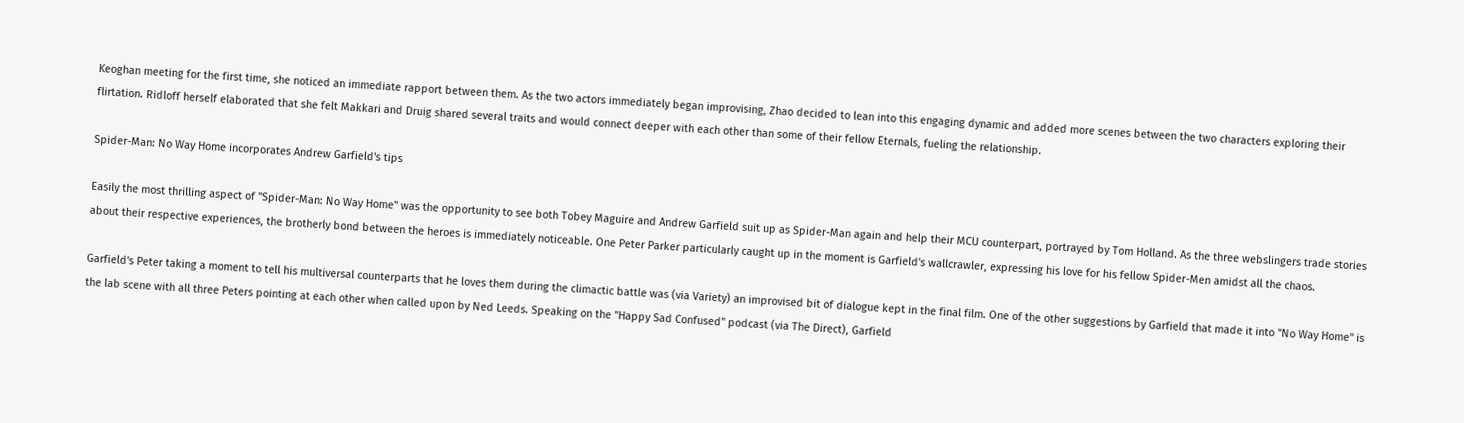Keoghan meeting for the first time, she noticed an immediate rapport between them. As the two actors immediately began improvising, Zhao decided to lean into this engaging dynamic and added more scenes between the two characters exploring their flirtation. Ridloff herself elaborated that she felt Makkari and Druig shared several traits and would connect deeper with each other than some of their fellow Eternals, fueling the relationship.

Spider-Man: No Way Home incorporates Andrew Garfield's tips

Easily the most thrilling aspect of "Spider-Man: No Way Home" was the opportunity to see both Tobey Maguire and Andrew Garfield suit up as Spider-Man again and help their MCU counterpart, portrayed by Tom Holland. As the three webslingers trade stories about their respective experiences, the brotherly bond between the heroes is immediately noticeable. One Peter Parker particularly caught up in the moment is Garfield's wallcrawler, expressing his love for his fellow Spider-Men amidst all the chaos.

Garfield's Peter taking a moment to tell his multiversal counterparts that he loves them during the climactic battle was (via Variety) an improvised bit of dialogue kept in the final film. One of the other suggestions by Garfield that made it into "No Way Home" is the lab scene with all three Peters pointing at each other when called upon by Ned Leeds. Speaking on the "Happy Sad Confused" podcast (via The Direct), Garfield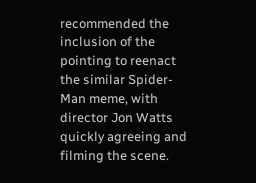recommended the inclusion of the pointing to reenact the similar Spider-Man meme, with director Jon Watts quickly agreeing and filming the scene.